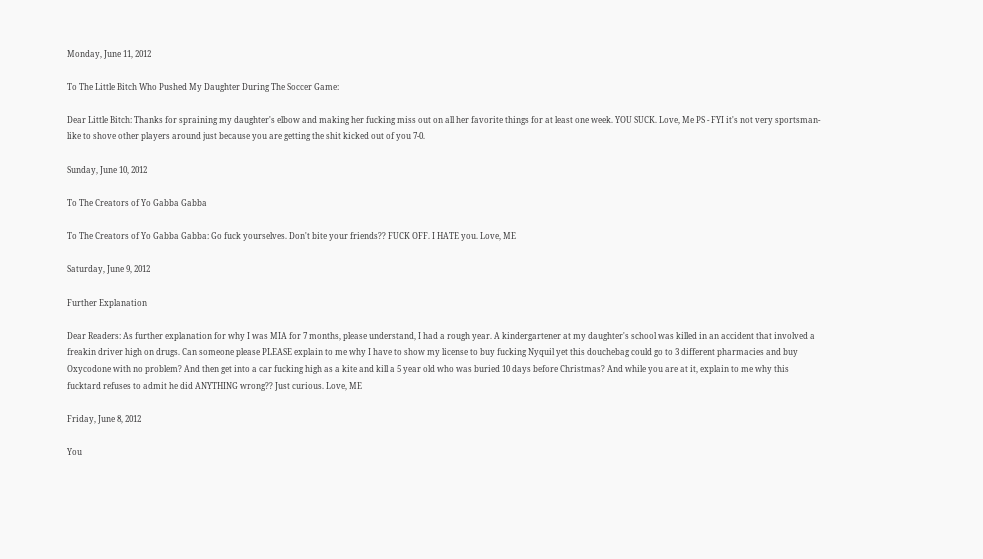Monday, June 11, 2012

To The Little Bitch Who Pushed My Daughter During The Soccer Game:

Dear Little Bitch: Thanks for spraining my daughter's elbow and making her fucking miss out on all her favorite things for at least one week. YOU SUCK. Love, Me PS - FYI it's not very sportsman-like to shove other players around just because you are getting the shit kicked out of you 7-0.

Sunday, June 10, 2012

To The Creators of Yo Gabba Gabba

To The Creators of Yo Gabba Gabba: Go fuck yourselves. Don't bite your friends?? FUCK OFF. I HATE you. Love, ME

Saturday, June 9, 2012

Further Explanation

Dear Readers: As further explanation for why I was MIA for 7 months, please understand, I had a rough year. A kindergartener at my daughter's school was killed in an accident that involved a freakin driver high on drugs. Can someone please PLEASE explain to me why I have to show my license to buy fucking Nyquil yet this douchebag could go to 3 different pharmacies and buy Oxycodone with no problem? And then get into a car fucking high as a kite and kill a 5 year old who was buried 10 days before Christmas? And while you are at it, explain to me why this fucktard refuses to admit he did ANYTHING wrong?? Just curious. Love, ME

Friday, June 8, 2012

You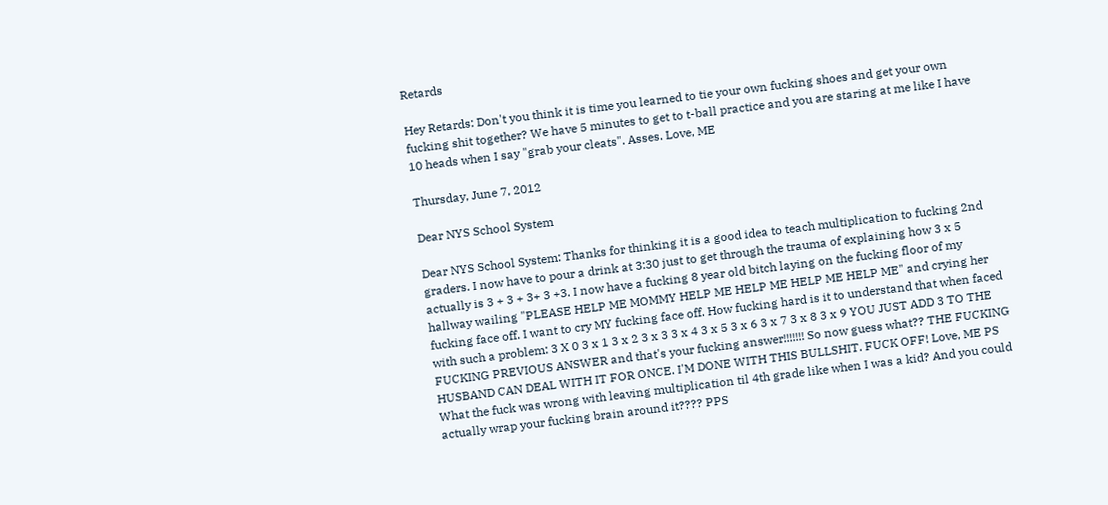Retards

Hey Retards: Don't you think it is time you learned to tie your own fucking shoes and get your own fucking shit together? We have 5 minutes to get to t-ball practice and you are staring at me like I have 10 heads when I say "grab your cleats". Asses. Love, ME

Thursday, June 7, 2012

Dear NYS School System

Dear NYS School System: Thanks for thinking it is a good idea to teach multiplication to fucking 2nd graders. I now have to pour a drink at 3:30 just to get through the trauma of explaining how 3 x 5 actually is 3 + 3 + 3+ 3 +3. I now have a fucking 8 year old bitch laying on the fucking floor of my hallway wailing "PLEASE HELP ME MOMMY HELP ME HELP ME HELP ME HELP ME" and crying her fucking face off. I want to cry MY fucking face off. How fucking hard is it to understand that when faced with such a problem: 3 X 0 3 x 1 3 x 2 3 x 3 3 x 4 3 x 5 3 x 6 3 x 7 3 x 8 3 x 9 YOU JUST ADD 3 TO THE FUCKING PREVIOUS ANSWER and that's your fucking answer!!!!!!! So now guess what?? THE FUCKING HUSBAND CAN DEAL WITH IT FOR ONCE. I'M DONE WITH THIS BULLSHIT. FUCK OFF! Love, ME PS What the fuck was wrong with leaving multiplication til 4th grade like when I was a kid? And you could actually wrap your fucking brain around it???? PPS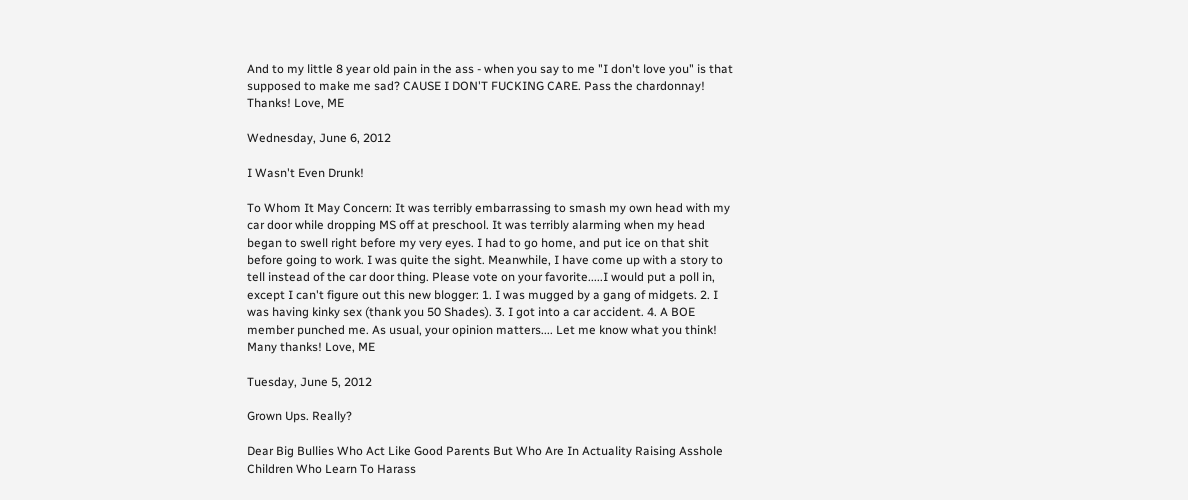And to my little 8 year old pain in the ass - when you say to me "I don't love you" is that supposed to make me sad? CAUSE I DON'T FUCKING CARE. Pass the chardonnay! Thanks! Love, ME

Wednesday, June 6, 2012

I Wasn't Even Drunk!

To Whom It May Concern: It was terribly embarrassing to smash my own head with my car door while dropping MS off at preschool. It was terribly alarming when my head began to swell right before my very eyes. I had to go home, and put ice on that shit before going to work. I was quite the sight. Meanwhile, I have come up with a story to tell instead of the car door thing. Please vote on your favorite.....I would put a poll in, except I can't figure out this new blogger: 1. I was mugged by a gang of midgets. 2. I was having kinky sex (thank you 50 Shades). 3. I got into a car accident. 4. A BOE member punched me. As usual, your opinion matters.... Let me know what you think! Many thanks! Love, ME

Tuesday, June 5, 2012

Grown Ups. Really?

Dear Big Bullies Who Act Like Good Parents But Who Are In Actuality Raising Asshole Children Who Learn To Harass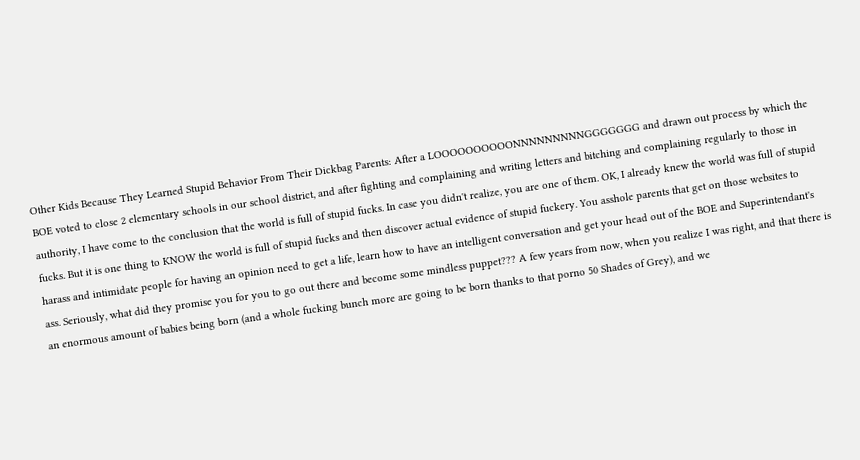Other Kids Because They Learned Stupid Behavior From Their Dickbag Parents: After a LOOOOOOOOOONNNNNNNNNGGGGGGG and drawn out process by which the BOE voted to close 2 elementary schools in our school district, and after fighting and complaining and writing letters and bitching and complaining regularly to those in authority, I have come to the conclusion that the world is full of stupid fucks. In case you didn't realize, you are one of them. OK, I already knew the world was full of stupid fucks. But it is one thing to KNOW the world is full of stupid fucks and then discover actual evidence of stupid fuckery. You asshole parents that get on those websites to harass and intimidate people for having an opinion need to get a life, learn how to have an intelligent conversation and get your head out of the BOE and Superintendant's ass. Seriously, what did they promise you for you to go out there and become some mindless puppet??? A few years from now, when you realize I was right, and that there is an enormous amount of babies being born (and a whole fucking bunch more are going to be born thanks to that porno 50 Shades of Grey), and we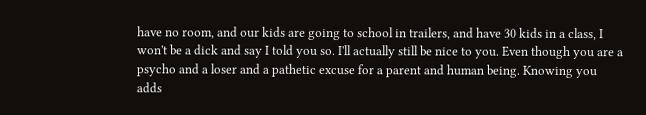have no room, and our kids are going to school in trailers, and have 30 kids in a class, I won't be a dick and say I told you so. I'll actually still be nice to you. Even though you are a psycho and a loser and a pathetic excuse for a parent and human being. Knowing you adds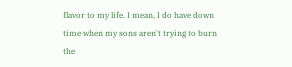flavor to my life. I mean, I do have down time when my sons aren't trying to burn the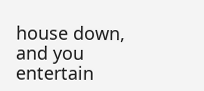house down, and you entertain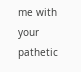me with your pathetic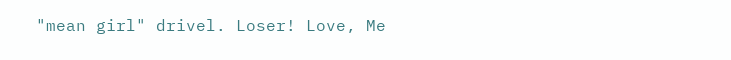"mean girl" drivel. Loser! Love, Me